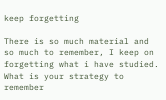keep forgetting

There is so much material and so much to remember, I keep on forgetting what i have studied. What is your strategy to remember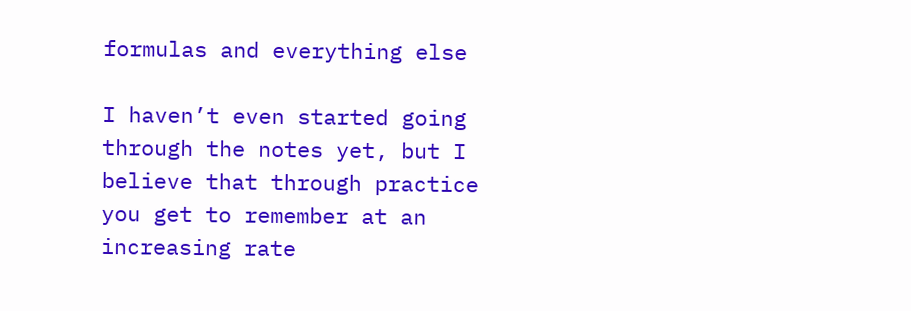formulas and everything else

I haven’t even started going through the notes yet, but I believe that through practice you get to remember at an increasing rate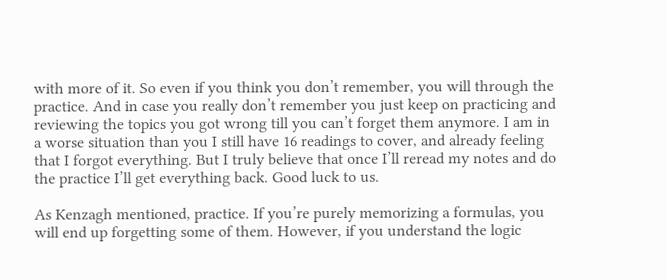with more of it. So even if you think you don’t remember, you will through the practice. And in case you really don’t remember you just keep on practicing and reviewing the topics you got wrong till you can’t forget them anymore. I am in a worse situation than you I still have 16 readings to cover, and already feeling that I forgot everything. But I truly believe that once I’ll reread my notes and do the practice I’ll get everything back. Good luck to us.

As Kenzagh mentioned, practice. If you’re purely memorizing a formulas, you will end up forgetting some of them. However, if you understand the logic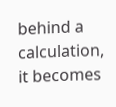behind a calculation, it becomes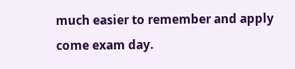much easier to remember and apply come exam day.